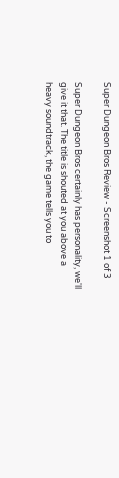Super Dungeon Bros Review - Screenshot 1 of 3

Super Dungeon Bros certainly has personality, we'll give it that. The title is shouted at you above a heavy soundtrack, the game tells you to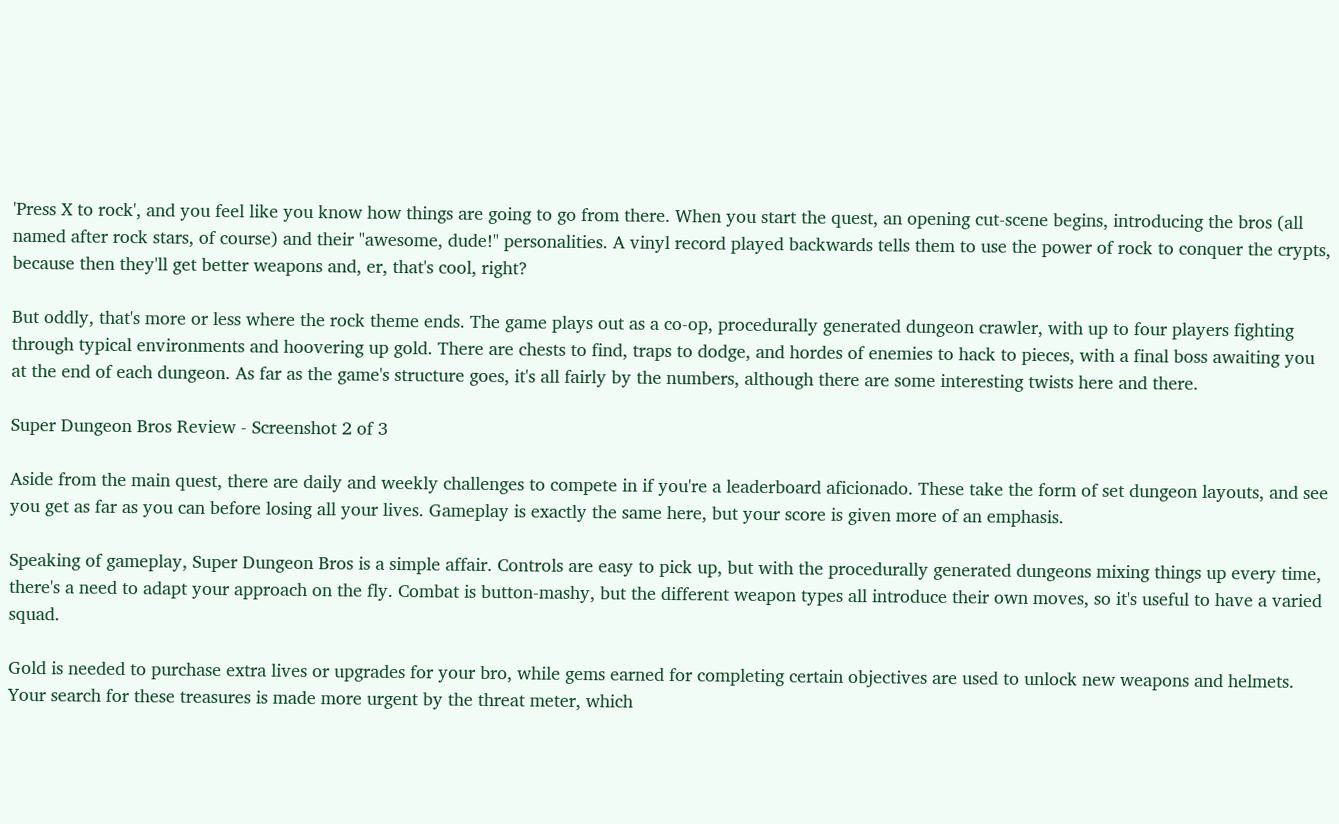'Press X to rock', and you feel like you know how things are going to go from there. When you start the quest, an opening cut-scene begins, introducing the bros (all named after rock stars, of course) and their "awesome, dude!" personalities. A vinyl record played backwards tells them to use the power of rock to conquer the crypts, because then they'll get better weapons and, er, that's cool, right?

But oddly, that's more or less where the rock theme ends. The game plays out as a co-op, procedurally generated dungeon crawler, with up to four players fighting through typical environments and hoovering up gold. There are chests to find, traps to dodge, and hordes of enemies to hack to pieces, with a final boss awaiting you at the end of each dungeon. As far as the game's structure goes, it's all fairly by the numbers, although there are some interesting twists here and there.

Super Dungeon Bros Review - Screenshot 2 of 3

Aside from the main quest, there are daily and weekly challenges to compete in if you're a leaderboard aficionado. These take the form of set dungeon layouts, and see you get as far as you can before losing all your lives. Gameplay is exactly the same here, but your score is given more of an emphasis.

Speaking of gameplay, Super Dungeon Bros is a simple affair. Controls are easy to pick up, but with the procedurally generated dungeons mixing things up every time, there's a need to adapt your approach on the fly. Combat is button-mashy, but the different weapon types all introduce their own moves, so it's useful to have a varied squad.

Gold is needed to purchase extra lives or upgrades for your bro, while gems earned for completing certain objectives are used to unlock new weapons and helmets. Your search for these treasures is made more urgent by the threat meter, which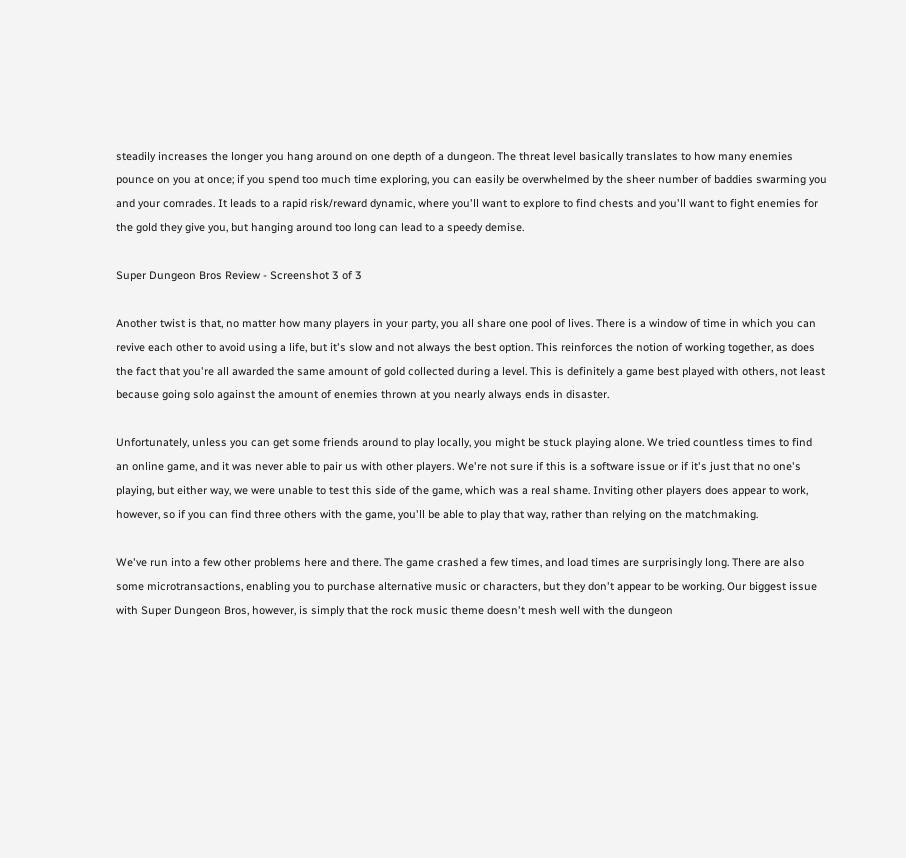steadily increases the longer you hang around on one depth of a dungeon. The threat level basically translates to how many enemies pounce on you at once; if you spend too much time exploring, you can easily be overwhelmed by the sheer number of baddies swarming you and your comrades. It leads to a rapid risk/reward dynamic, where you'll want to explore to find chests and you'll want to fight enemies for the gold they give you, but hanging around too long can lead to a speedy demise.

Super Dungeon Bros Review - Screenshot 3 of 3

Another twist is that, no matter how many players in your party, you all share one pool of lives. There is a window of time in which you can revive each other to avoid using a life, but it's slow and not always the best option. This reinforces the notion of working together, as does the fact that you're all awarded the same amount of gold collected during a level. This is definitely a game best played with others, not least because going solo against the amount of enemies thrown at you nearly always ends in disaster.

Unfortunately, unless you can get some friends around to play locally, you might be stuck playing alone. We tried countless times to find an online game, and it was never able to pair us with other players. We're not sure if this is a software issue or if it's just that no one's playing, but either way, we were unable to test this side of the game, which was a real shame. Inviting other players does appear to work, however, so if you can find three others with the game, you'll be able to play that way, rather than relying on the matchmaking.

We've run into a few other problems here and there. The game crashed a few times, and load times are surprisingly long. There are also some microtransactions, enabling you to purchase alternative music or characters, but they don't appear to be working. Our biggest issue with Super Dungeon Bros, however, is simply that the rock music theme doesn't mesh well with the dungeon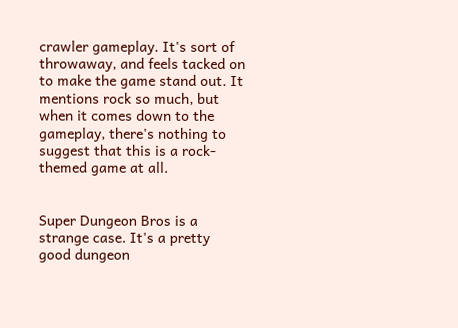crawler gameplay. It's sort of throwaway, and feels tacked on to make the game stand out. It mentions rock so much, but when it comes down to the gameplay, there's nothing to suggest that this is a rock-themed game at all.


Super Dungeon Bros is a strange case. It's a pretty good dungeon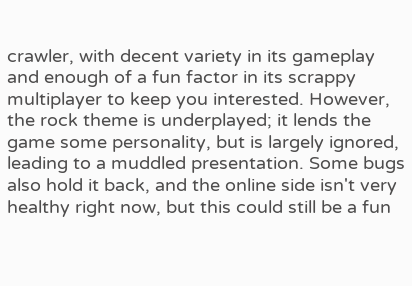crawler, with decent variety in its gameplay and enough of a fun factor in its scrappy multiplayer to keep you interested. However, the rock theme is underplayed; it lends the game some personality, but is largely ignored, leading to a muddled presentation. Some bugs also hold it back, and the online side isn't very healthy right now, but this could still be a fun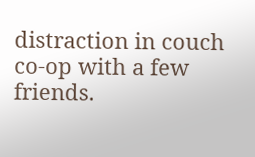distraction in couch co-op with a few friends.